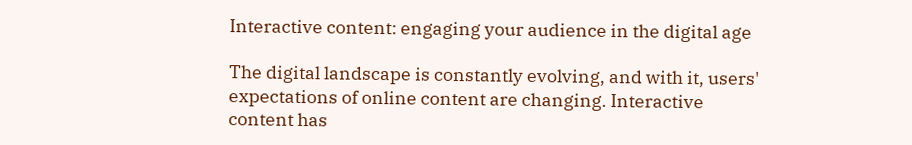Interactive content: engaging your audience in the digital age

The digital landscape is constantly evolving, and with it, users' expectations of online content are changing. Interactive content has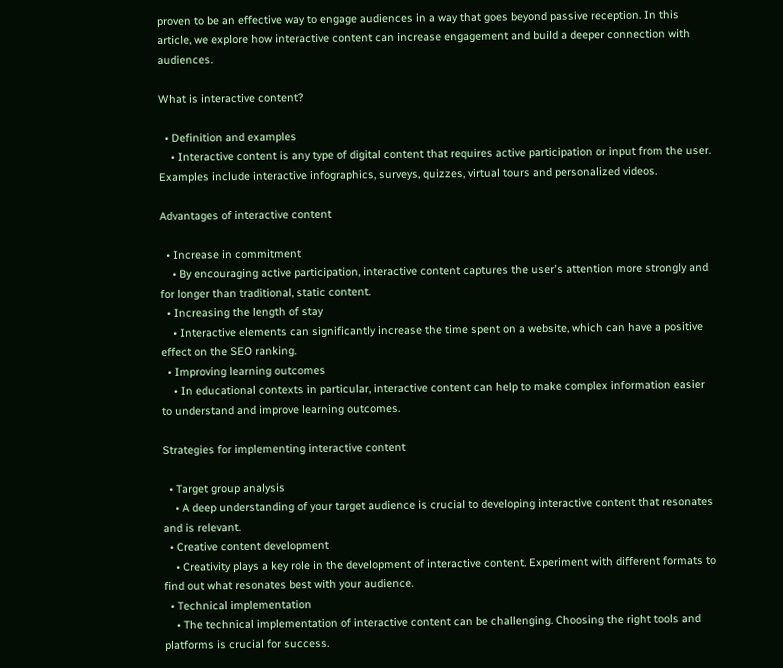proven to be an effective way to engage audiences in a way that goes beyond passive reception. In this article, we explore how interactive content can increase engagement and build a deeper connection with audiences.

What is interactive content?

  • Definition and examples
    • Interactive content is any type of digital content that requires active participation or input from the user. Examples include interactive infographics, surveys, quizzes, virtual tours and personalized videos.

Advantages of interactive content

  • Increase in commitment
    • By encouraging active participation, interactive content captures the user's attention more strongly and for longer than traditional, static content.
  • Increasing the length of stay
    • Interactive elements can significantly increase the time spent on a website, which can have a positive effect on the SEO ranking.
  • Improving learning outcomes
    • In educational contexts in particular, interactive content can help to make complex information easier to understand and improve learning outcomes.

Strategies for implementing interactive content

  • Target group analysis
    • A deep understanding of your target audience is crucial to developing interactive content that resonates and is relevant.
  • Creative content development
    • Creativity plays a key role in the development of interactive content. Experiment with different formats to find out what resonates best with your audience.
  • Technical implementation
    • The technical implementation of interactive content can be challenging. Choosing the right tools and platforms is crucial for success.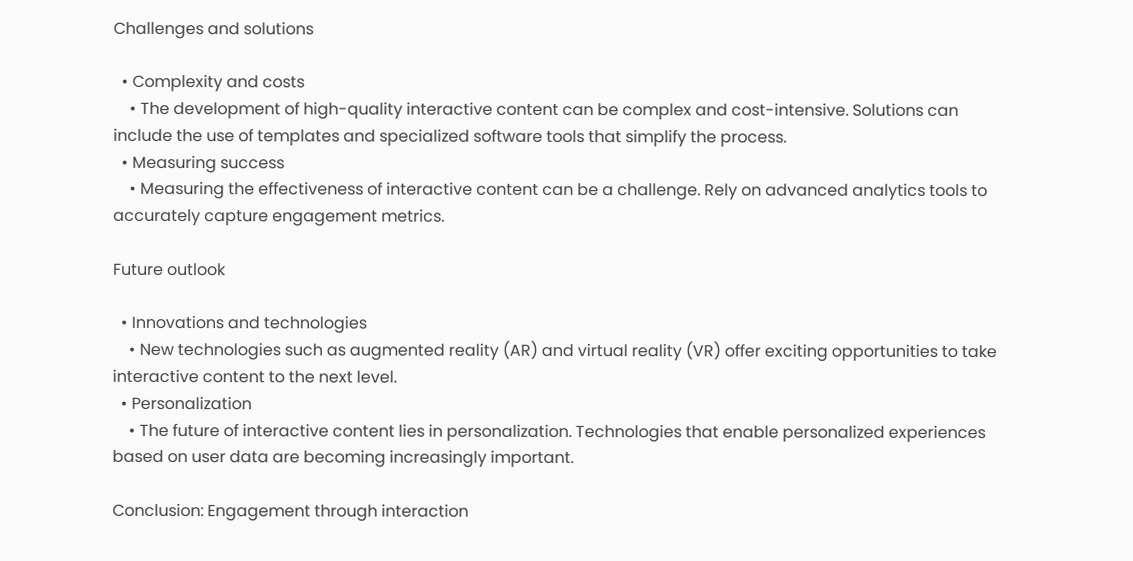Challenges and solutions

  • Complexity and costs
    • The development of high-quality interactive content can be complex and cost-intensive. Solutions can include the use of templates and specialized software tools that simplify the process.
  • Measuring success
    • Measuring the effectiveness of interactive content can be a challenge. Rely on advanced analytics tools to accurately capture engagement metrics.

Future outlook

  • Innovations and technologies
    • New technologies such as augmented reality (AR) and virtual reality (VR) offer exciting opportunities to take interactive content to the next level.
  • Personalization
    • The future of interactive content lies in personalization. Technologies that enable personalized experiences based on user data are becoming increasingly important.

Conclusion: Engagement through interaction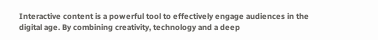Interactive content is a powerful tool to effectively engage audiences in the digital age. By combining creativity, technology and a deep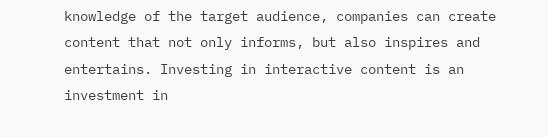knowledge of the target audience, companies can create content that not only informs, but also inspires and entertains. Investing in interactive content is an investment in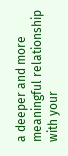a deeper and more meaningful relationship with your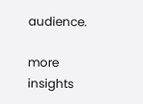audience.

more insights